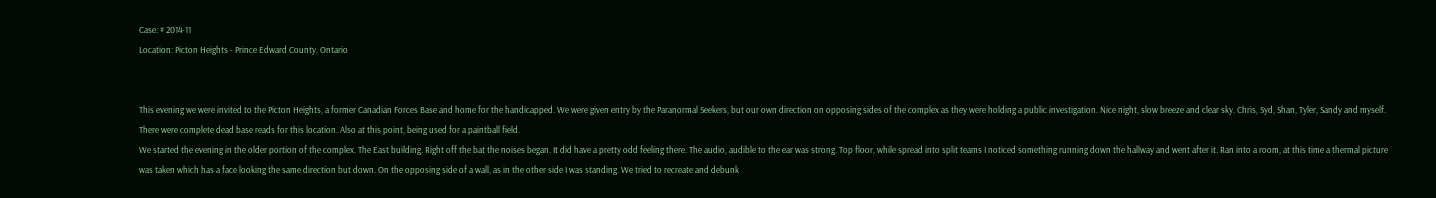Case: # 2014-11
Location: Picton Heights - Prince Edward County, Ontario


This evening we were invited to the Picton Heights, a former Canadian Forces Base and home for the handicapped. We were given entry by the Paranormal Seekers, but our own direction on opposing sides of the complex as they were holding a public investigation. Nice night, slow breeze and clear sky. Chris, Syd, Shan, Tyler, Sandy and myself. There were complete dead base reads for this location. Also at this point, being used for a paintball field.
We started the evening in the older portion of the complex. The East building. Right off the bat the noises began. It did have a pretty odd feeling there. The audio, audible to the ear was strong. Top floor, while spread into split teams I noticed something running down the hallway and went after it. Ran into a room, at this time a thermal picture was taken which has a face looking the same direction but down. On the opposing side of a wall, as in the other side I was standing. We tried to recreate and debunk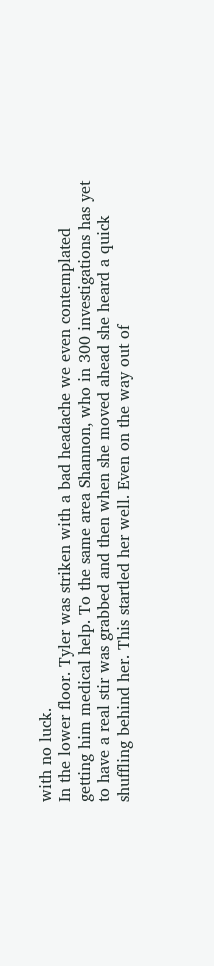with no luck.
In the lower floor. Tyler was striken with a bad headache we even contemplated getting him medical help. To the same area Shannon, who in 300 investigations has yet to have a real stir was grabbed and then when she moved ahead she heard a quick shuffling behind her. This startled her well. Even on the way out of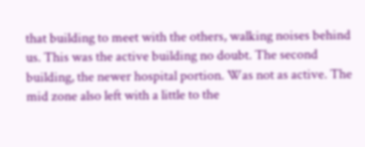that building to meet with the others, walking noises behind us. This was the active building no doubt. The second building, the newer hospital portion. Was not as active. The mid zone also left with a little to the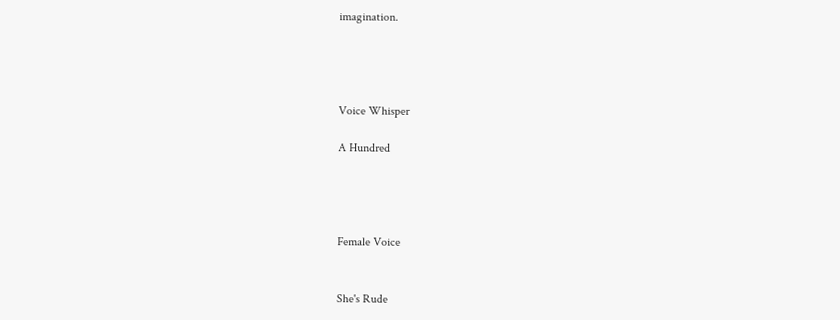imagination.




Voice Whisper

A Hundred




Female Voice


She's Rude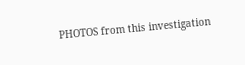PHOTOS from this investigation